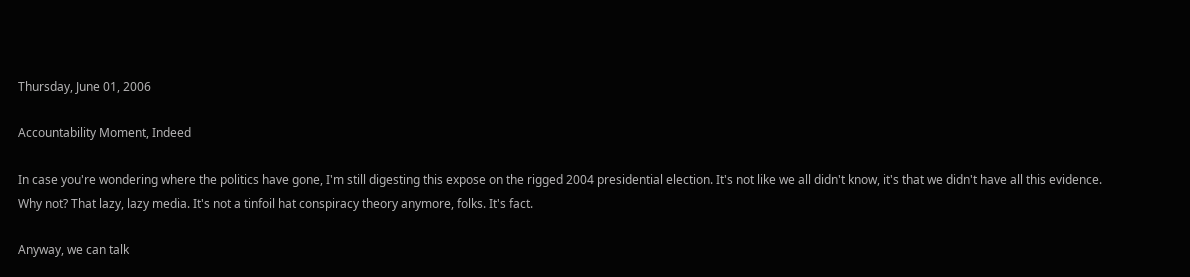Thursday, June 01, 2006

Accountability Moment, Indeed

In case you're wondering where the politics have gone, I'm still digesting this expose on the rigged 2004 presidential election. It's not like we all didn't know, it's that we didn't have all this evidence. Why not? That lazy, lazy media. It's not a tinfoil hat conspiracy theory anymore, folks. It's fact.

Anyway, we can talk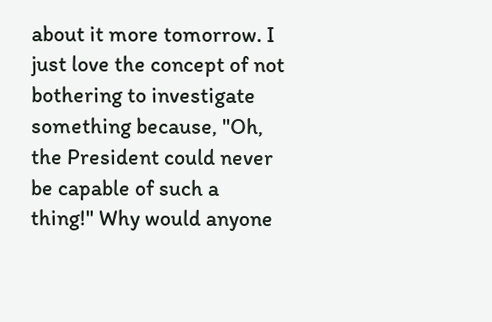about it more tomorrow. I just love the concept of not bothering to investigate something because, "Oh, the President could never be capable of such a thing!" Why would anyone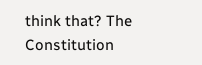think that? The Constitution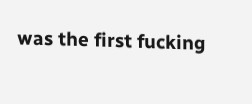was the first fucking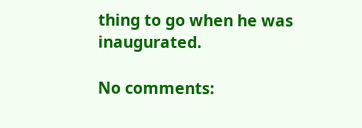thing to go when he was inaugurated.

No comments: